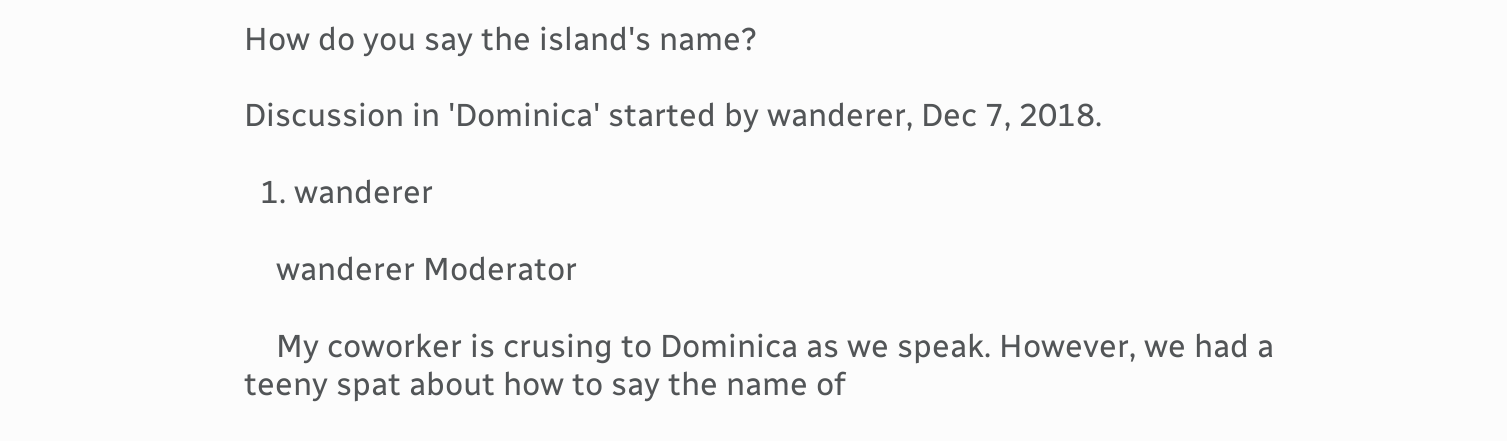How do you say the island's name?

Discussion in 'Dominica' started by wanderer, Dec 7, 2018.

  1. wanderer

    wanderer Moderator

    My coworker is crusing to Dominica as we speak. However, we had a teeny spat about how to say the name of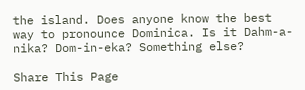the island. Does anyone know the best way to pronounce Dominica. Is it Dahm-a-nika? Dom-in-eka? Something else?

Share This Page